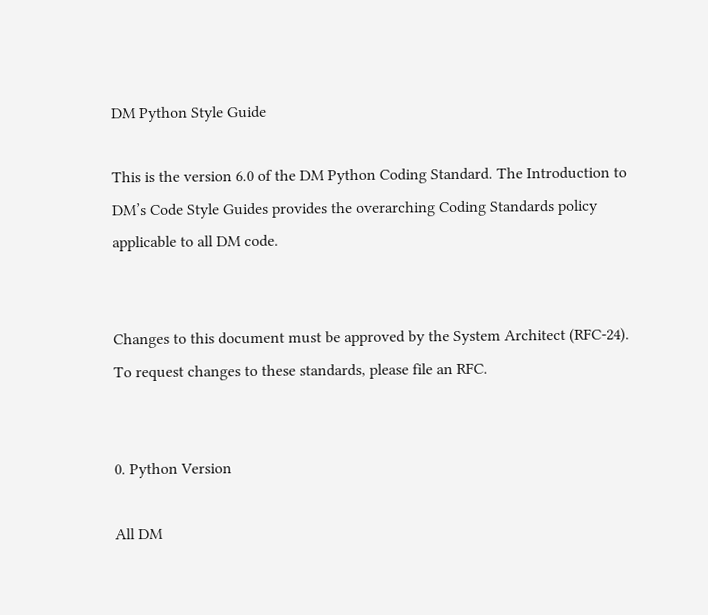DM Python Style Guide

This is the version 6.0 of the DM Python Coding Standard. The Introduction to DM’s Code Style Guides provides the overarching Coding Standards policy applicable to all DM code.


Changes to this document must be approved by the System Architect (RFC-24). To request changes to these standards, please file an RFC.


0. Python Version

All DM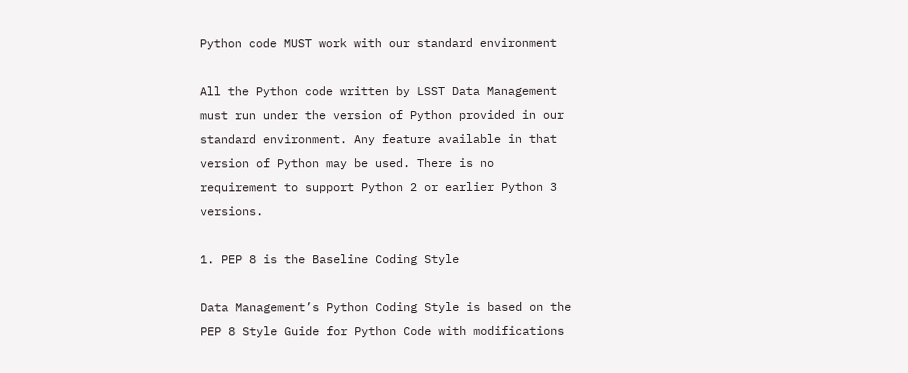Python code MUST work with our standard environment

All the Python code written by LSST Data Management must run under the version of Python provided in our standard environment. Any feature available in that version of Python may be used. There is no requirement to support Python 2 or earlier Python 3 versions.

1. PEP 8 is the Baseline Coding Style

Data Management’s Python Coding Style is based on the PEP 8 Style Guide for Python Code with modifications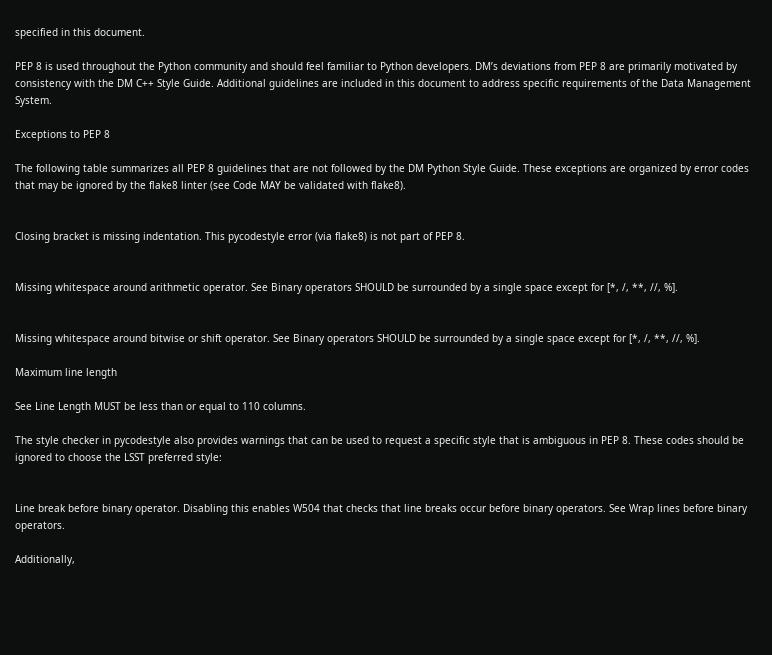specified in this document.

PEP 8 is used throughout the Python community and should feel familiar to Python developers. DM’s deviations from PEP 8 are primarily motivated by consistency with the DM C++ Style Guide. Additional guidelines are included in this document to address specific requirements of the Data Management System.

Exceptions to PEP 8

The following table summarizes all PEP 8 guidelines that are not followed by the DM Python Style Guide. These exceptions are organized by error codes that may be ignored by the flake8 linter (see Code MAY be validated with flake8).


Closing bracket is missing indentation. This pycodestyle error (via flake8) is not part of PEP 8.


Missing whitespace around arithmetic operator. See Binary operators SHOULD be surrounded by a single space except for [*, /, **, //, %].


Missing whitespace around bitwise or shift operator. See Binary operators SHOULD be surrounded by a single space except for [*, /, **, //, %].

Maximum line length

See Line Length MUST be less than or equal to 110 columns.

The style checker in pycodestyle also provides warnings that can be used to request a specific style that is ambiguous in PEP 8. These codes should be ignored to choose the LSST preferred style:


Line break before binary operator. Disabling this enables W504 that checks that line breaks occur before binary operators. See Wrap lines before binary operators.

Additionally,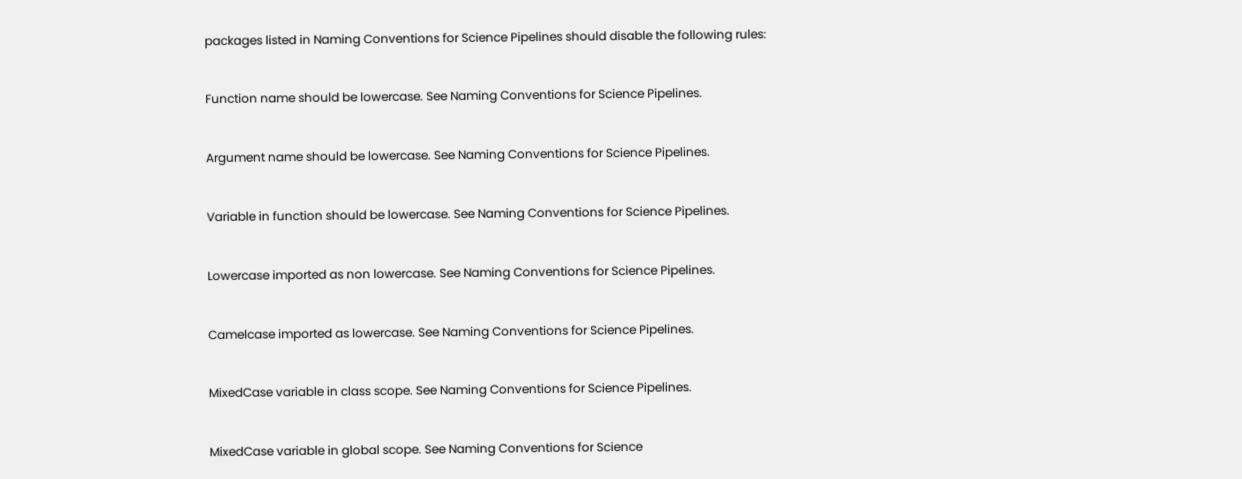packages listed in Naming Conventions for Science Pipelines should disable the following rules:


Function name should be lowercase. See Naming Conventions for Science Pipelines.


Argument name should be lowercase. See Naming Conventions for Science Pipelines.


Variable in function should be lowercase. See Naming Conventions for Science Pipelines.


Lowercase imported as non lowercase. See Naming Conventions for Science Pipelines.


Camelcase imported as lowercase. See Naming Conventions for Science Pipelines.


MixedCase variable in class scope. See Naming Conventions for Science Pipelines.


MixedCase variable in global scope. See Naming Conventions for Science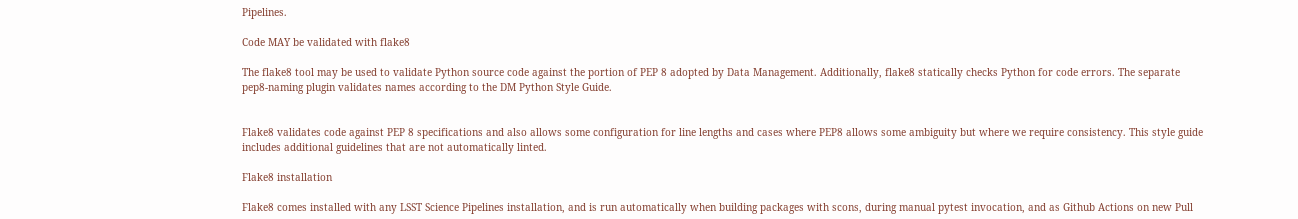Pipelines.

Code MAY be validated with flake8

The flake8 tool may be used to validate Python source code against the portion of PEP 8 adopted by Data Management. Additionally, flake8 statically checks Python for code errors. The separate pep8-naming plugin validates names according to the DM Python Style Guide.


Flake8 validates code against PEP 8 specifications and also allows some configuration for line lengths and cases where PEP8 allows some ambiguity but where we require consistency. This style guide includes additional guidelines that are not automatically linted.

Flake8 installation

Flake8 comes installed with any LSST Science Pipelines installation, and is run automatically when building packages with scons, during manual pytest invocation, and as Github Actions on new Pull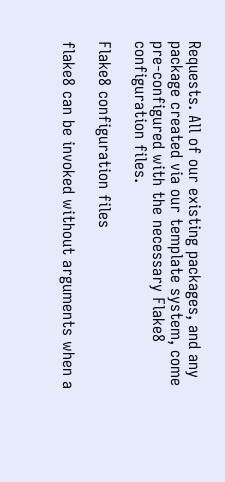Requests. All of our existing packages, and any package created via our template system, come pre-configured with the necessary Flake8 configuration files.

Flake8 configuration files

flake8 can be invoked without arguments when a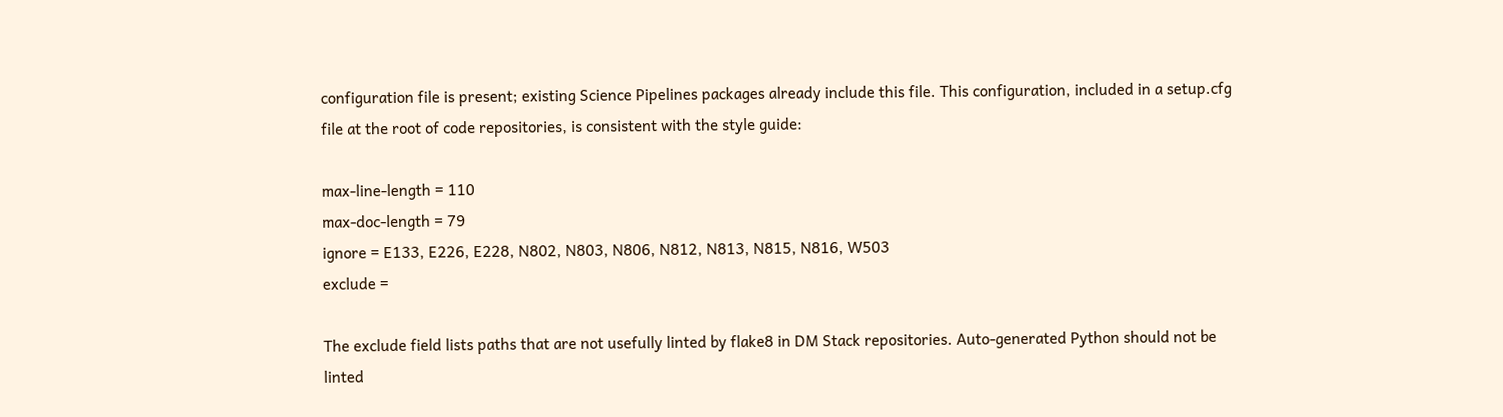configuration file is present; existing Science Pipelines packages already include this file. This configuration, included in a setup.cfg file at the root of code repositories, is consistent with the style guide:

max-line-length = 110
max-doc-length = 79
ignore = E133, E226, E228, N802, N803, N806, N812, N813, N815, N816, W503
exclude =

The exclude field lists paths that are not usefully linted by flake8 in DM Stack repositories. Auto-generated Python should not be linted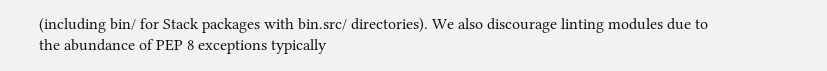(including bin/ for Stack packages with bin.src/ directories). We also discourage linting modules due to the abundance of PEP 8 exceptions typically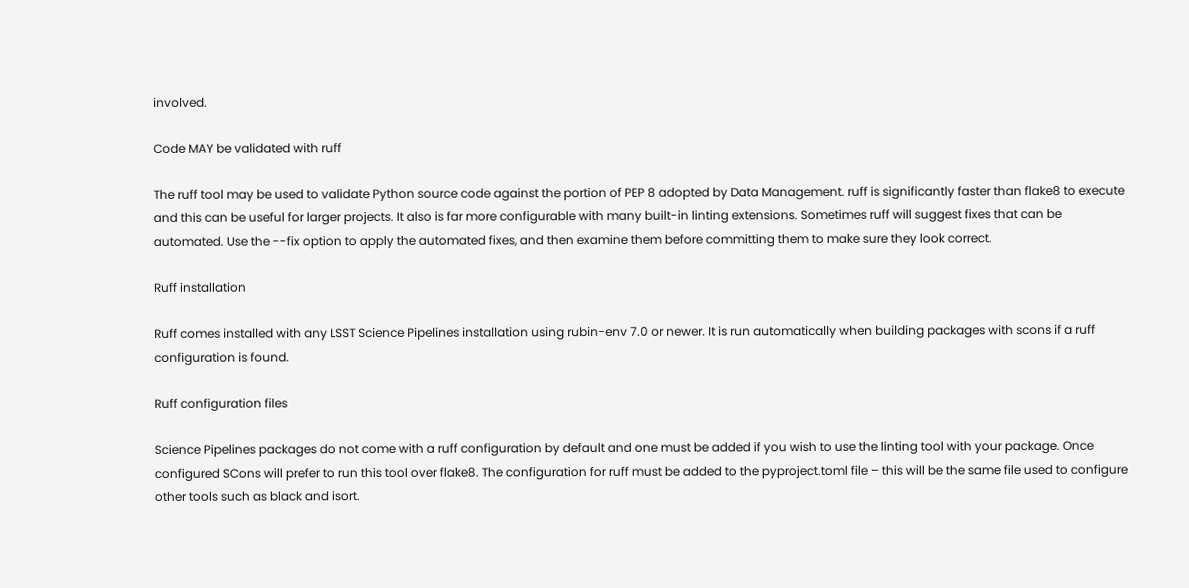involved.

Code MAY be validated with ruff

The ruff tool may be used to validate Python source code against the portion of PEP 8 adopted by Data Management. ruff is significantly faster than flake8 to execute and this can be useful for larger projects. It also is far more configurable with many built-in linting extensions. Sometimes ruff will suggest fixes that can be automated. Use the --fix option to apply the automated fixes, and then examine them before committing them to make sure they look correct.

Ruff installation

Ruff comes installed with any LSST Science Pipelines installation using rubin-env 7.0 or newer. It is run automatically when building packages with scons if a ruff configuration is found.

Ruff configuration files

Science Pipelines packages do not come with a ruff configuration by default and one must be added if you wish to use the linting tool with your package. Once configured SCons will prefer to run this tool over flake8. The configuration for ruff must be added to the pyproject.toml file – this will be the same file used to configure other tools such as black and isort.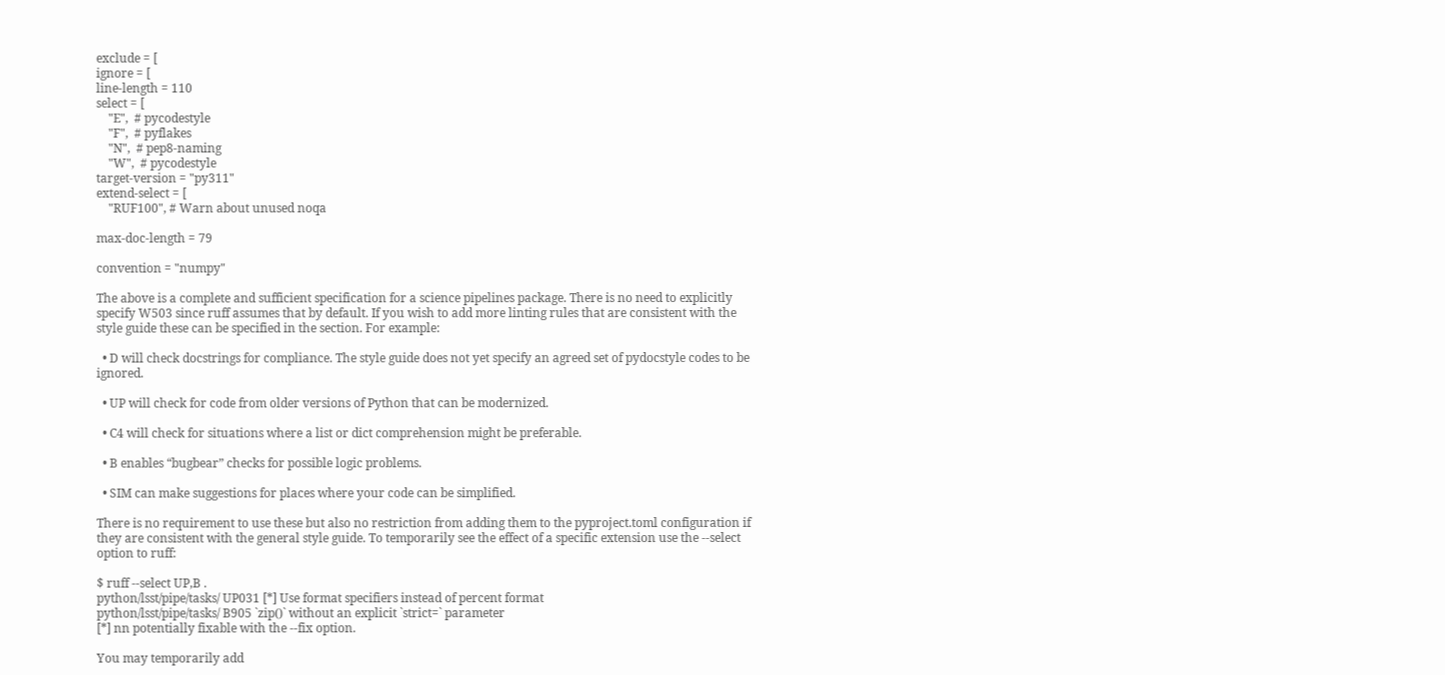exclude = [
ignore = [
line-length = 110
select = [
    "E",  # pycodestyle
    "F",  # pyflakes
    "N",  # pep8-naming
    "W",  # pycodestyle
target-version = "py311"
extend-select = [
    "RUF100", # Warn about unused noqa

max-doc-length = 79

convention = "numpy"

The above is a complete and sufficient specification for a science pipelines package. There is no need to explicitly specify W503 since ruff assumes that by default. If you wish to add more linting rules that are consistent with the style guide these can be specified in the section. For example:

  • D will check docstrings for compliance. The style guide does not yet specify an agreed set of pydocstyle codes to be ignored.

  • UP will check for code from older versions of Python that can be modernized.

  • C4 will check for situations where a list or dict comprehension might be preferable.

  • B enables “bugbear” checks for possible logic problems.

  • SIM can make suggestions for places where your code can be simplified.

There is no requirement to use these but also no restriction from adding them to the pyproject.toml configuration if they are consistent with the general style guide. To temporarily see the effect of a specific extension use the --select option to ruff:

$ ruff --select UP,B .
python/lsst/pipe/tasks/ UP031 [*] Use format specifiers instead of percent format
python/lsst/pipe/tasks/ B905 `zip()` without an explicit `strict=` parameter
[*] nn potentially fixable with the --fix option.

You may temporarily add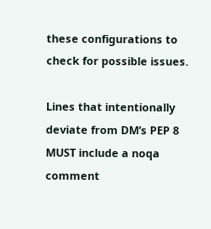these configurations to check for possible issues.

Lines that intentionally deviate from DM’s PEP 8 MUST include a noqa comment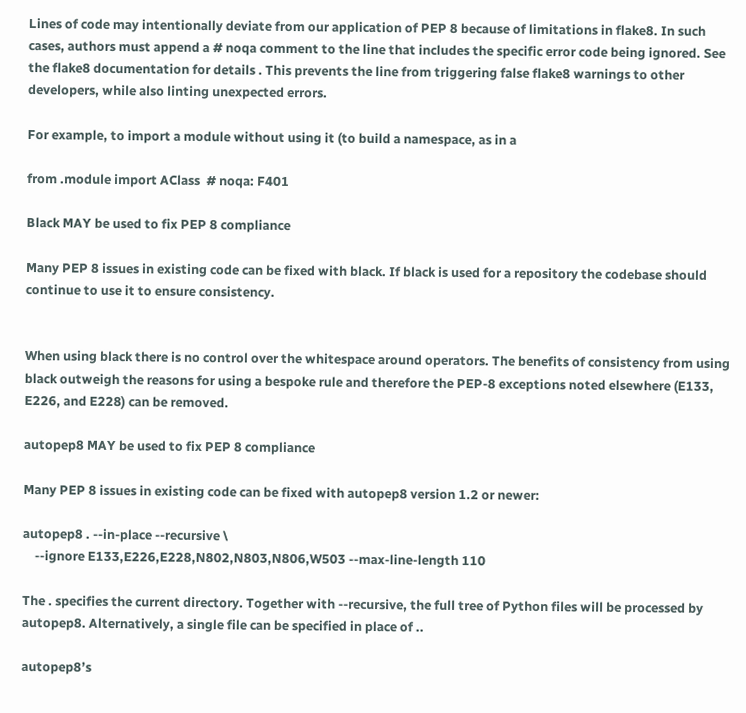Lines of code may intentionally deviate from our application of PEP 8 because of limitations in flake8. In such cases, authors must append a # noqa comment to the line that includes the specific error code being ignored. See the flake8 documentation for details . This prevents the line from triggering false flake8 warnings to other developers, while also linting unexpected errors.

For example, to import a module without using it (to build a namespace, as in a

from .module import AClass  # noqa: F401

Black MAY be used to fix PEP 8 compliance

Many PEP 8 issues in existing code can be fixed with black. If black is used for a repository the codebase should continue to use it to ensure consistency.


When using black there is no control over the whitespace around operators. The benefits of consistency from using black outweigh the reasons for using a bespoke rule and therefore the PEP-8 exceptions noted elsewhere (E133, E226, and E228) can be removed.

autopep8 MAY be used to fix PEP 8 compliance

Many PEP 8 issues in existing code can be fixed with autopep8 version 1.2 or newer:

autopep8 . --in-place --recursive \
    --ignore E133,E226,E228,N802,N803,N806,W503 --max-line-length 110

The . specifies the current directory. Together with --recursive, the full tree of Python files will be processed by autopep8. Alternatively, a single file can be specified in place of ..

autopep8ʼs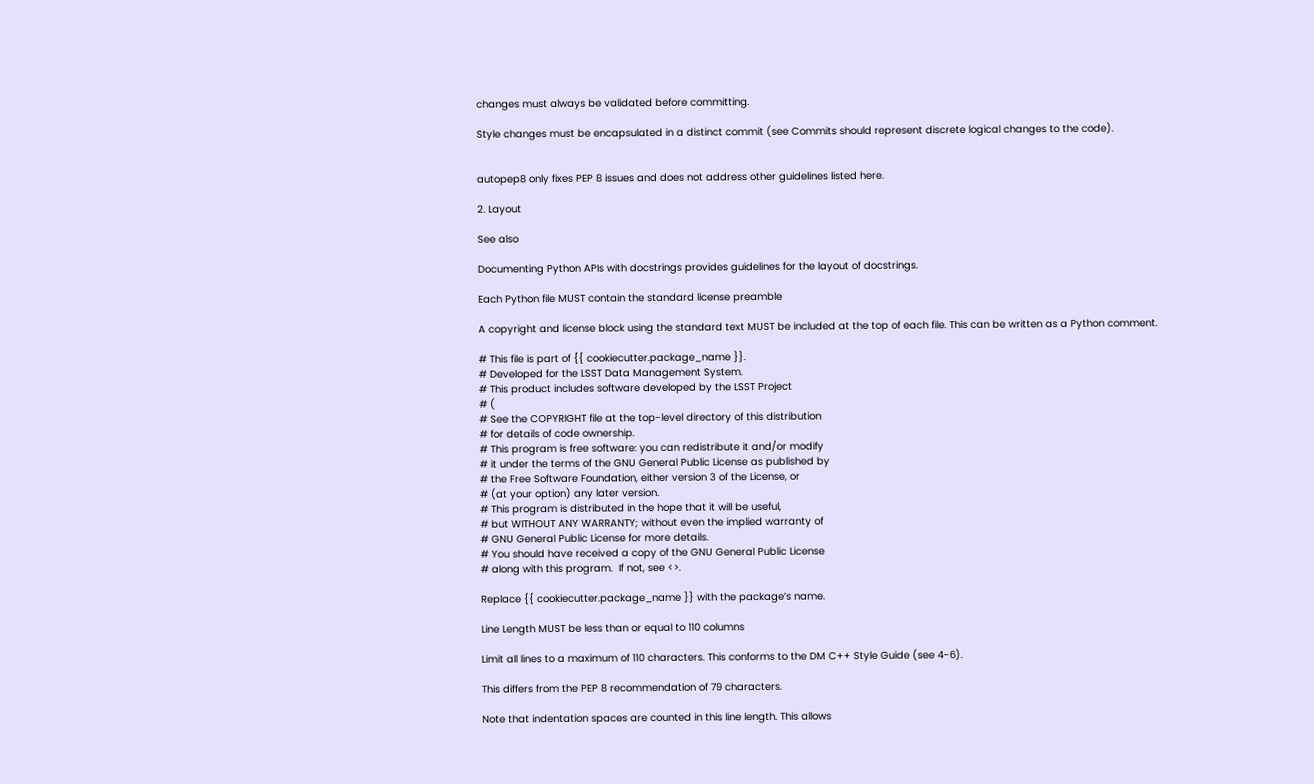changes must always be validated before committing.

Style changes must be encapsulated in a distinct commit (see Commits should represent discrete logical changes to the code).


autopep8 only fixes PEP 8 issues and does not address other guidelines listed here.

2. Layout

See also

Documenting Python APIs with docstrings provides guidelines for the layout of docstrings.

Each Python file MUST contain the standard license preamble

A copyright and license block using the standard text MUST be included at the top of each file. This can be written as a Python comment.

# This file is part of {{ cookiecutter.package_name }}.
# Developed for the LSST Data Management System.
# This product includes software developed by the LSST Project
# (
# See the COPYRIGHT file at the top-level directory of this distribution
# for details of code ownership.
# This program is free software: you can redistribute it and/or modify
# it under the terms of the GNU General Public License as published by
# the Free Software Foundation, either version 3 of the License, or
# (at your option) any later version.
# This program is distributed in the hope that it will be useful,
# but WITHOUT ANY WARRANTY; without even the implied warranty of
# GNU General Public License for more details.
# You should have received a copy of the GNU General Public License
# along with this program.  If not, see <>.

Replace {{ cookiecutter.package_name }} with the package’s name.

Line Length MUST be less than or equal to 110 columns

Limit all lines to a maximum of 110 characters. This conforms to the DM C++ Style Guide (see 4-6).

This differs from the PEP 8 recommendation of 79 characters.

Note that indentation spaces are counted in this line length. This allows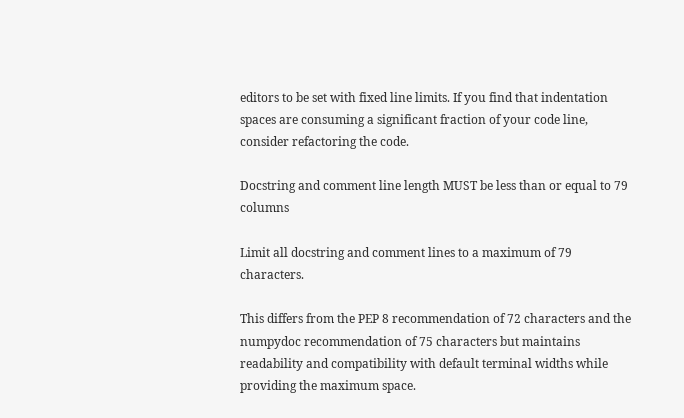editors to be set with fixed line limits. If you find that indentation spaces are consuming a significant fraction of your code line, consider refactoring the code.

Docstring and comment line length MUST be less than or equal to 79 columns

Limit all docstring and comment lines to a maximum of 79 characters.

This differs from the PEP 8 recommendation of 72 characters and the numpydoc recommendation of 75 characters but maintains readability and compatibility with default terminal widths while providing the maximum space.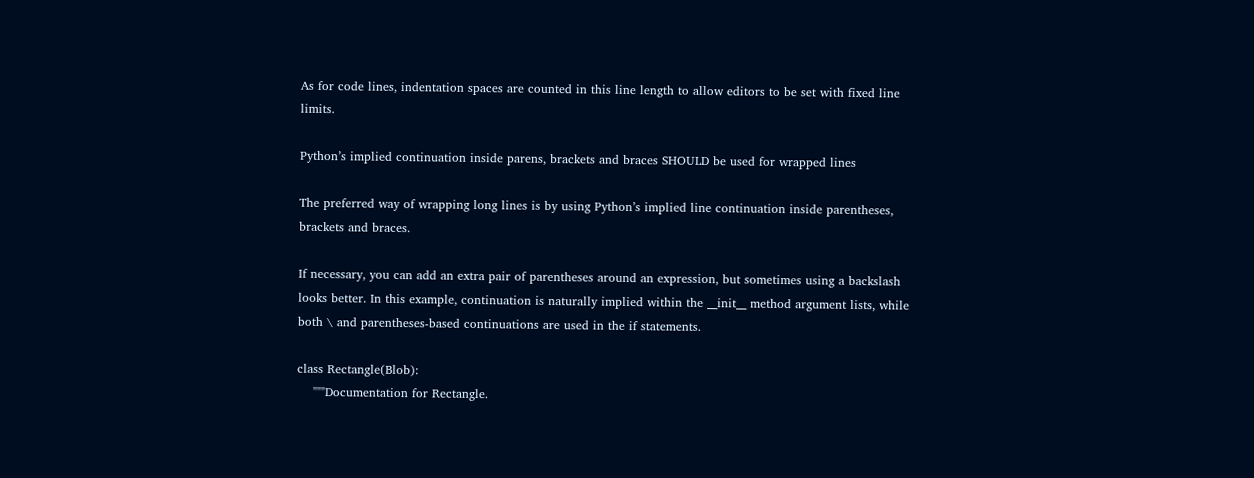As for code lines, indentation spaces are counted in this line length to allow editors to be set with fixed line limits.

Python’s implied continuation inside parens, brackets and braces SHOULD be used for wrapped lines

The preferred way of wrapping long lines is by using Python’s implied line continuation inside parentheses, brackets and braces.

If necessary, you can add an extra pair of parentheses around an expression, but sometimes using a backslash looks better. In this example, continuation is naturally implied within the __init__ method argument lists, while both \ and parentheses-based continuations are used in the if statements.

class Rectangle(Blob):
    """Documentation for Rectangle.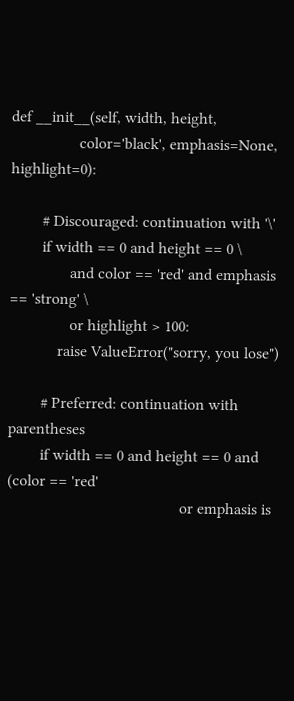def __init__(self, width, height,
                 color='black', emphasis=None, highlight=0):

        # Discouraged: continuation with '\'
        if width == 0 and height == 0 \
               and color == 'red' and emphasis == 'strong' \
               or highlight > 100:
            raise ValueError("sorry, you lose")

        # Preferred: continuation with parentheses
        if width == 0 and height == 0 and (color == 'red'
                                           or emphasis is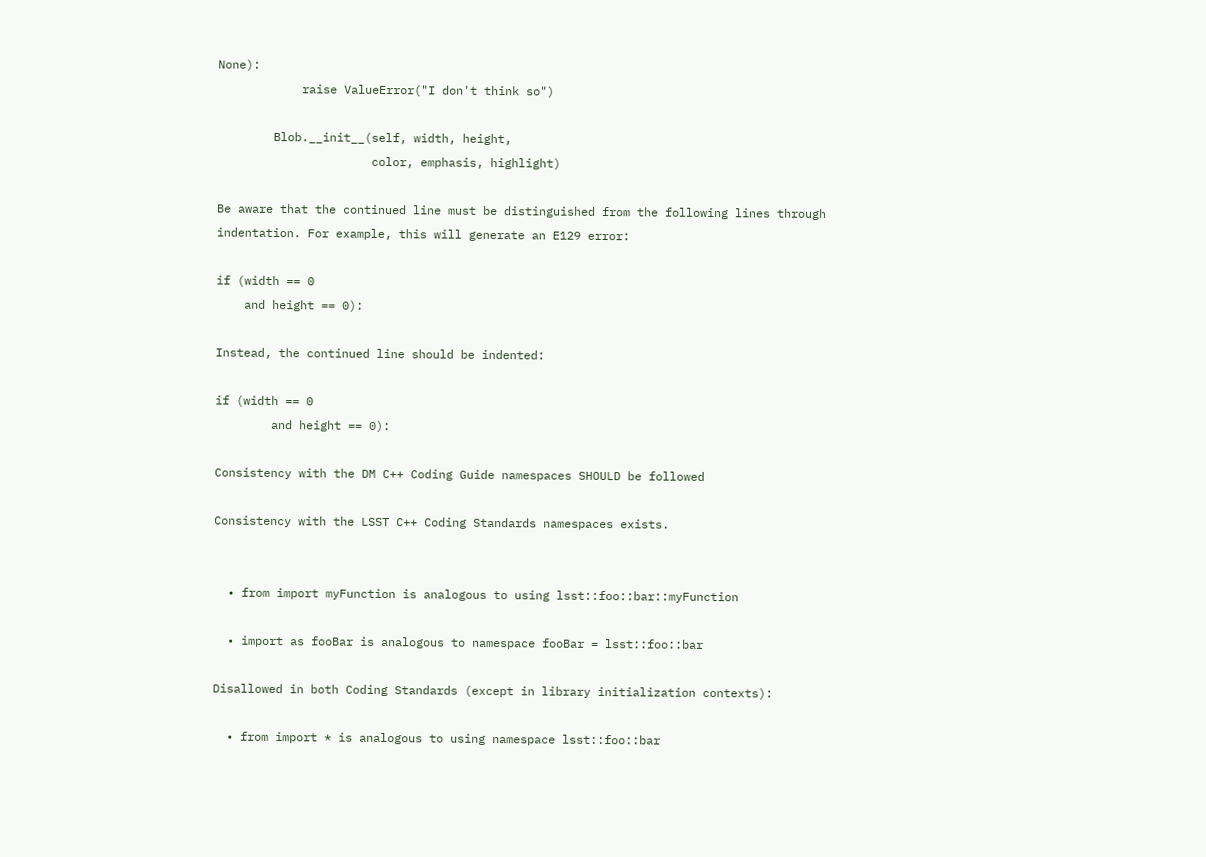None):
            raise ValueError("I don't think so")

        Blob.__init__(self, width, height,
                      color, emphasis, highlight)

Be aware that the continued line must be distinguished from the following lines through indentation. For example, this will generate an E129 error:

if (width == 0
    and height == 0):

Instead, the continued line should be indented:

if (width == 0
        and height == 0):

Consistency with the DM C++ Coding Guide namespaces SHOULD be followed

Consistency with the LSST C++ Coding Standards namespaces exists.


  • from import myFunction is analogous to using lsst::foo::bar::myFunction

  • import as fooBar is analogous to namespace fooBar = lsst::foo::bar

Disallowed in both Coding Standards (except in library initialization contexts):

  • from import * is analogous to using namespace lsst::foo::bar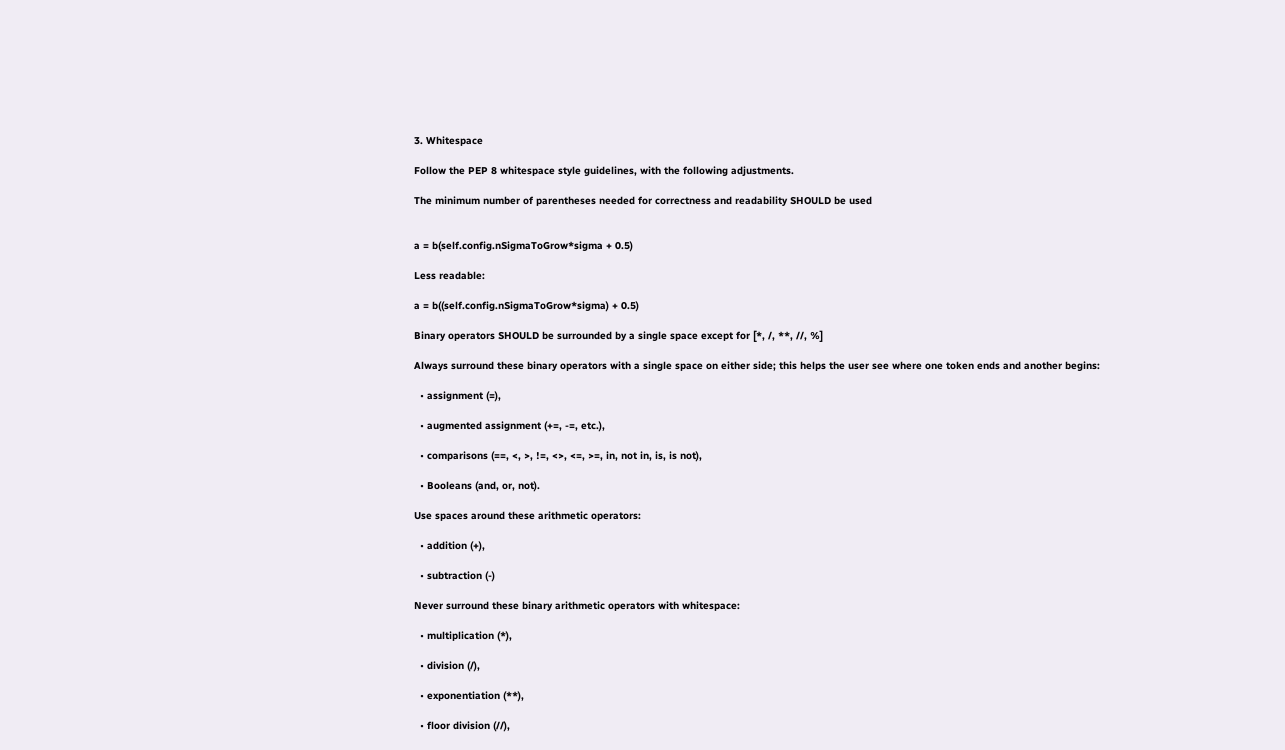3. Whitespace

Follow the PEP 8 whitespace style guidelines, with the following adjustments.

The minimum number of parentheses needed for correctness and readability SHOULD be used


a = b(self.config.nSigmaToGrow*sigma + 0.5)

Less readable:

a = b((self.config.nSigmaToGrow*sigma) + 0.5)

Binary operators SHOULD be surrounded by a single space except for [*, /, **, //, %]

Always surround these binary operators with a single space on either side; this helps the user see where one token ends and another begins:

  • assignment (=),

  • augmented assignment (+=, -=, etc.),

  • comparisons (==, <, >, !=, <>, <=, >=, in, not in, is, is not),

  • Booleans (and, or, not).

Use spaces around these arithmetic operators:

  • addition (+),

  • subtraction (-)

Never surround these binary arithmetic operators with whitespace:

  • multiplication (*),

  • division (/),

  • exponentiation (**),

  • floor division (//),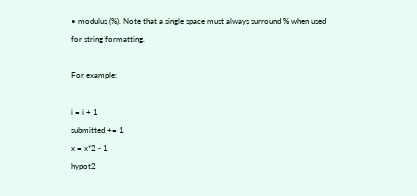• modulus (%). Note that a single space must always surround % when used for string formatting.

For example:

i = i + 1
submitted += 1
x = x*2 - 1
hypot2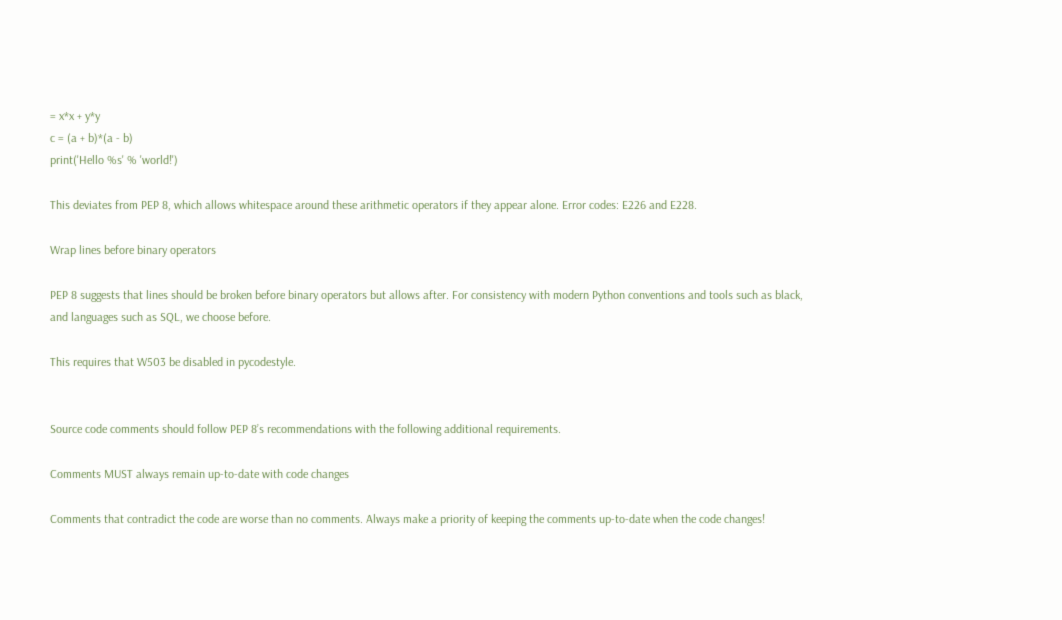= x*x + y*y
c = (a + b)*(a - b)
print('Hello %s' % 'world!')

This deviates from PEP 8, which allows whitespace around these arithmetic operators if they appear alone. Error codes: E226 and E228.

Wrap lines before binary operators

PEP 8 suggests that lines should be broken before binary operators but allows after. For consistency with modern Python conventions and tools such as black, and languages such as SQL, we choose before.

This requires that W503 be disabled in pycodestyle.


Source code comments should follow PEP 8’s recommendations with the following additional requirements.

Comments MUST always remain up-to-date with code changes

Comments that contradict the code are worse than no comments. Always make a priority of keeping the comments up-to-date when the code changes!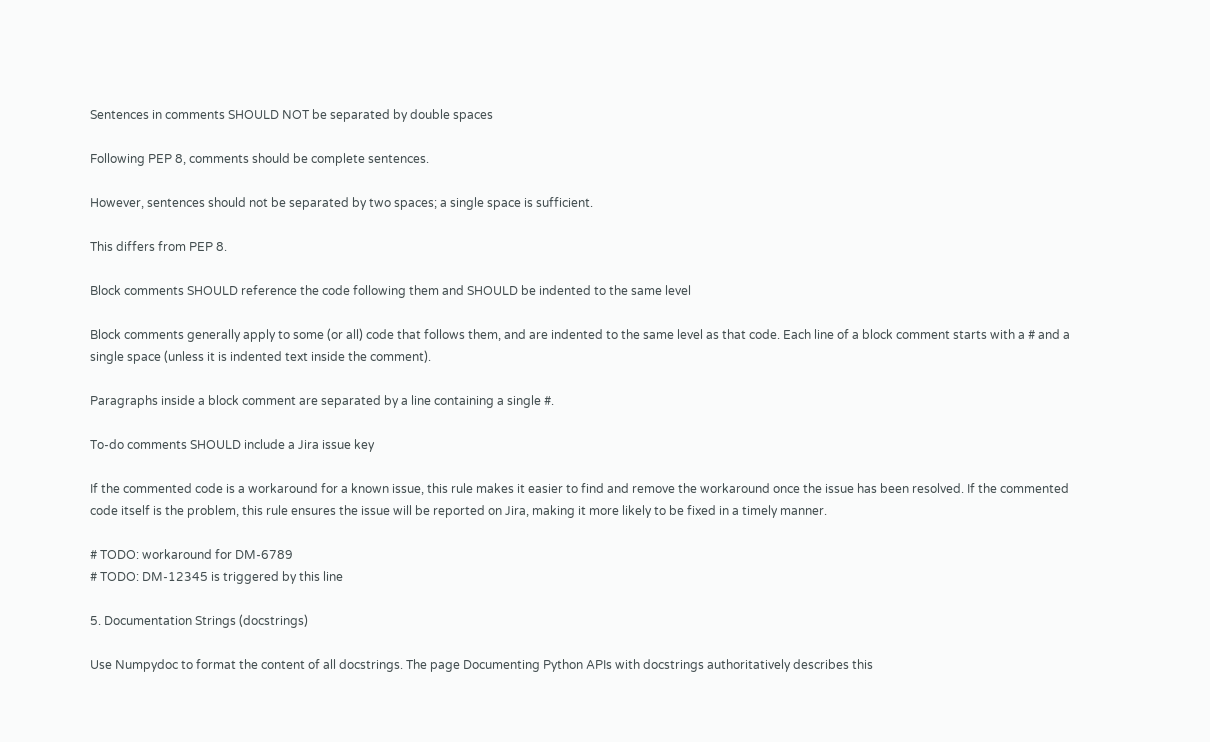Sentences in comments SHOULD NOT be separated by double spaces

Following PEP 8, comments should be complete sentences.

However, sentences should not be separated by two spaces; a single space is sufficient.

This differs from PEP 8.

Block comments SHOULD reference the code following them and SHOULD be indented to the same level

Block comments generally apply to some (or all) code that follows them, and are indented to the same level as that code. Each line of a block comment starts with a # and a single space (unless it is indented text inside the comment).

Paragraphs inside a block comment are separated by a line containing a single #.

To-do comments SHOULD include a Jira issue key

If the commented code is a workaround for a known issue, this rule makes it easier to find and remove the workaround once the issue has been resolved. If the commented code itself is the problem, this rule ensures the issue will be reported on Jira, making it more likely to be fixed in a timely manner.

# TODO: workaround for DM-6789
# TODO: DM-12345 is triggered by this line

5. Documentation Strings (docstrings)

Use Numpydoc to format the content of all docstrings. The page Documenting Python APIs with docstrings authoritatively describes this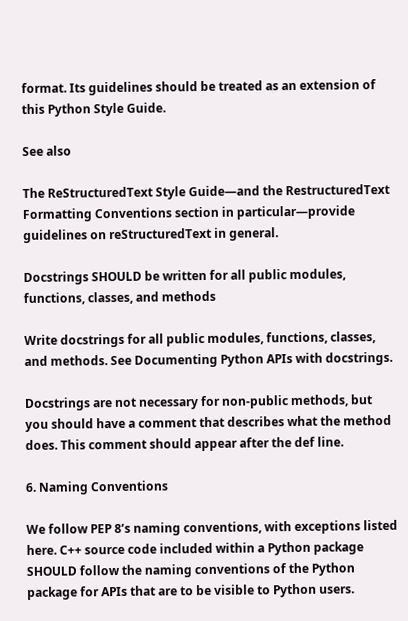format. Its guidelines should be treated as an extension of this Python Style Guide.

See also

The ReStructuredText Style Guide—and the RestructuredText Formatting Conventions section in particular—provide guidelines on reStructuredText in general.

Docstrings SHOULD be written for all public modules, functions, classes, and methods

Write docstrings for all public modules, functions, classes, and methods. See Documenting Python APIs with docstrings.

Docstrings are not necessary for non-public methods, but you should have a comment that describes what the method does. This comment should appear after the def line.

6. Naming Conventions

We follow PEP 8ʼs naming conventions, with exceptions listed here. C++ source code included within a Python package SHOULD follow the naming conventions of the Python package for APIs that are to be visible to Python users.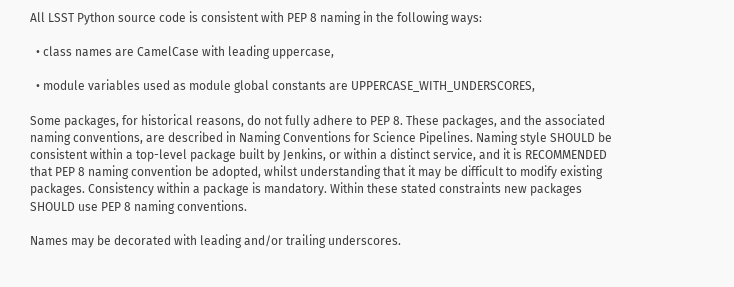All LSST Python source code is consistent with PEP 8 naming in the following ways:

  • class names are CamelCase with leading uppercase,

  • module variables used as module global constants are UPPERCASE_WITH_UNDERSCORES,

Some packages, for historical reasons, do not fully adhere to PEP 8. These packages, and the associated naming conventions, are described in Naming Conventions for Science Pipelines. Naming style SHOULD be consistent within a top-level package built by Jenkins, or within a distinct service, and it is RECOMMENDED that PEP 8 naming convention be adopted, whilst understanding that it may be difficult to modify existing packages. Consistency within a package is mandatory. Within these stated constraints new packages SHOULD use PEP 8 naming conventions.

Names may be decorated with leading and/or trailing underscores.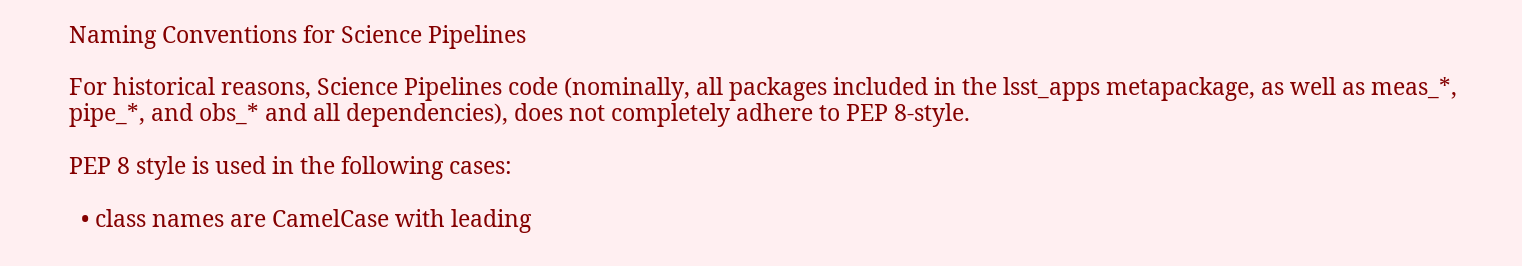Naming Conventions for Science Pipelines

For historical reasons, Science Pipelines code (nominally, all packages included in the lsst_apps metapackage, as well as meas_*, pipe_*, and obs_* and all dependencies), does not completely adhere to PEP 8-style.

PEP 8 style is used in the following cases:

  • class names are CamelCase with leading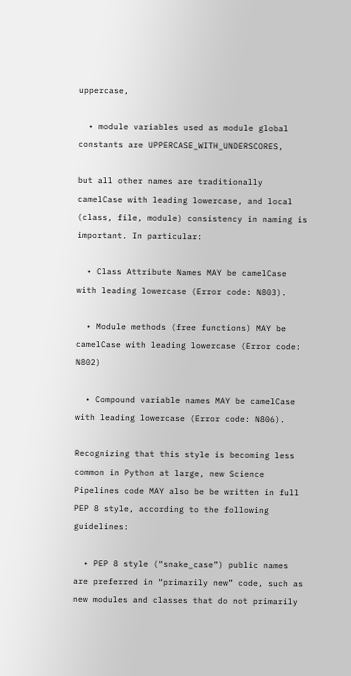uppercase,

  • module variables used as module global constants are UPPERCASE_WITH_UNDERSCORES,

but all other names are traditionally camelCase with leading lowercase, and local (class, file, module) consistency in naming is important. In particular:

  • Class Attribute Names MAY be camelCase with leading lowercase (Error code: N803).

  • Module methods (free functions) MAY be camelCase with leading lowercase (Error code: N802)

  • Compound variable names MAY be camelCase with leading lowercase (Error code: N806).

Recognizing that this style is becoming less common in Python at large, new Science Pipelines code MAY also be be written in full PEP 8 style, according to the following guidelines:

  • PEP 8 style (“snake_case”) public names are preferred in “primarily new” code, such as new modules and classes that do not primarily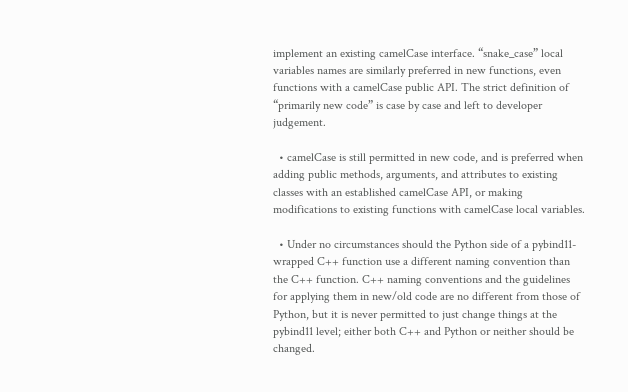implement an existing camelCase interface. “snake_case” local variables names are similarly preferred in new functions, even functions with a camelCase public API. The strict definition of “primarily new code” is case by case and left to developer judgement.

  • camelCase is still permitted in new code, and is preferred when adding public methods, arguments, and attributes to existing classes with an established camelCase API, or making modifications to existing functions with camelCase local variables.

  • Under no circumstances should the Python side of a pybind11-wrapped C++ function use a different naming convention than the C++ function. C++ naming conventions and the guidelines for applying them in new/old code are no different from those of Python, but it is never permitted to just change things at the pybind11 level; either both C++ and Python or neither should be changed.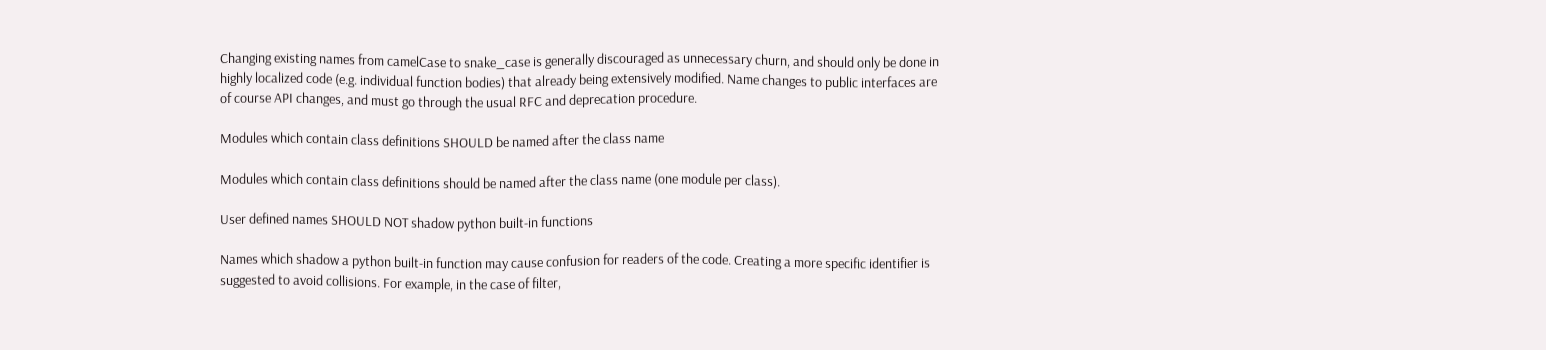Changing existing names from camelCase to snake_case is generally discouraged as unnecessary churn, and should only be done in highly localized code (e.g. individual function bodies) that already being extensively modified. Name changes to public interfaces are of course API changes, and must go through the usual RFC and deprecation procedure.

Modules which contain class definitions SHOULD be named after the class name

Modules which contain class definitions should be named after the class name (one module per class).

User defined names SHOULD NOT shadow python built-in functions

Names which shadow a python built-in function may cause confusion for readers of the code. Creating a more specific identifier is suggested to avoid collisions. For example, in the case of filter,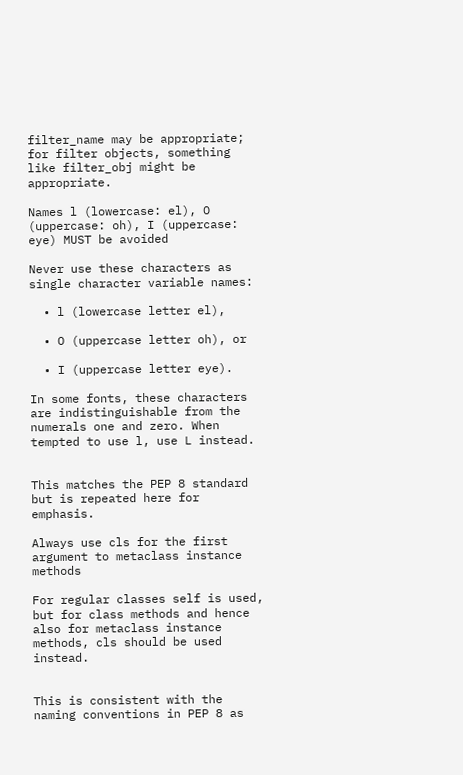filter_name may be appropriate; for filter objects, something like filter_obj might be appropriate.

Names l (lowercase: el), O (uppercase: oh), I (uppercase: eye) MUST be avoided

Never use these characters as single character variable names:

  • l (lowercase letter el),

  • O (uppercase letter oh), or

  • I (uppercase letter eye).

In some fonts, these characters are indistinguishable from the numerals one and zero. When tempted to use l, use L instead.


This matches the PEP 8 standard but is repeated here for emphasis.

Always use cls for the first argument to metaclass instance methods

For regular classes self is used, but for class methods and hence also for metaclass instance methods, cls should be used instead.


This is consistent with the naming conventions in PEP 8 as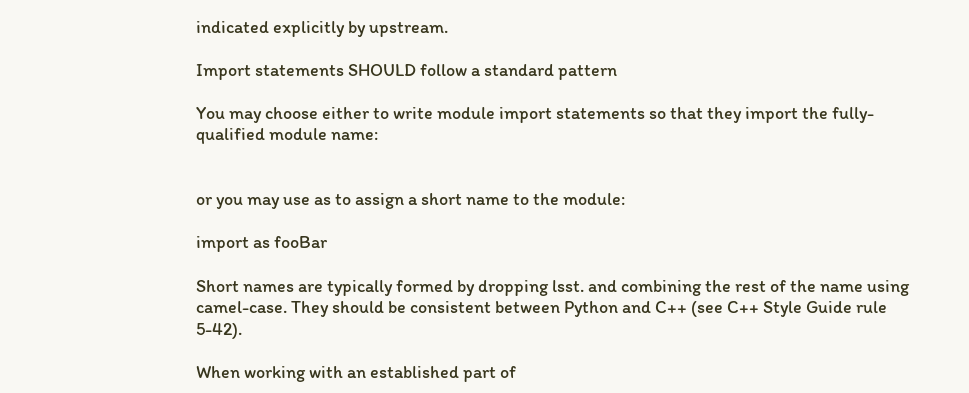indicated explicitly by upstream.

Import statements SHOULD follow a standard pattern

You may choose either to write module import statements so that they import the fully-qualified module name:


or you may use as to assign a short name to the module:

import as fooBar

Short names are typically formed by dropping lsst. and combining the rest of the name using camel-case. They should be consistent between Python and C++ (see C++ Style Guide rule 5-42).

When working with an established part of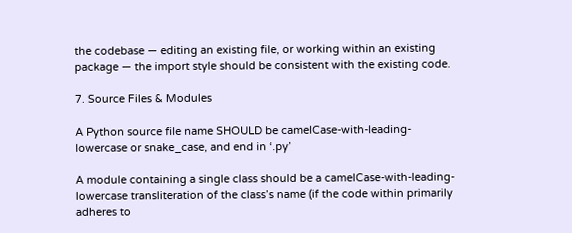the codebase — editing an existing file, or working within an existing package — the import style should be consistent with the existing code.

7. Source Files & Modules

A Python source file name SHOULD be camelCase-with-leading-lowercase or snake_case, and end in ‘.py’

A module containing a single class should be a camelCase-with-leading-lowercase transliteration of the class’s name (if the code within primarily adheres to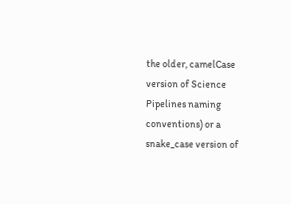the older, camelCase version of Science Pipelines naming conventions) or a snake_case version of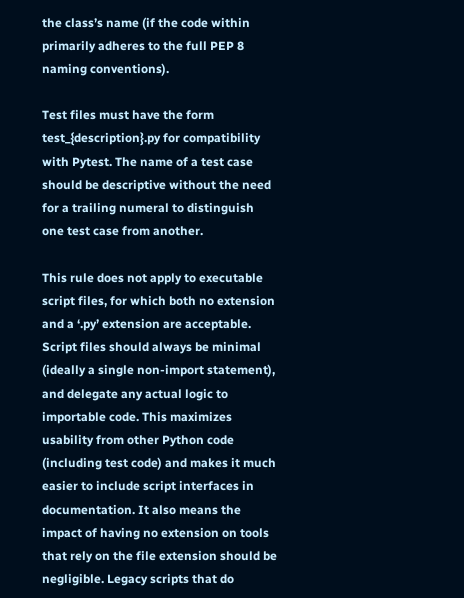the class’s name (if the code within primarily adheres to the full PEP 8 naming conventions).

Test files must have the form test_{description}.py for compatibility with Pytest. The name of a test case should be descriptive without the need for a trailing numeral to distinguish one test case from another.

This rule does not apply to executable script files, for which both no extension and a ‘.py’ extension are acceptable. Script files should always be minimal (ideally a single non-import statement), and delegate any actual logic to importable code. This maximizes usability from other Python code (including test code) and makes it much easier to include script interfaces in documentation. It also means the impact of having no extension on tools that rely on the file extension should be negligible. Legacy scripts that do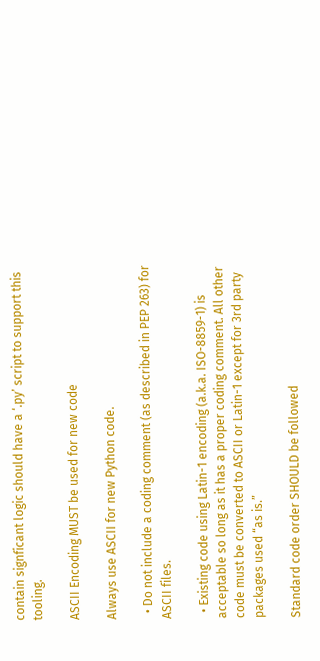contain signficant logic should have a ‘.py’ script to support this tooling.

ASCII Encoding MUST be used for new code

Always use ASCII for new Python code.

  • Do not include a coding comment (as described in PEP 263) for ASCII files.

  • Existing code using Latin-1 encoding (a.k.a. ISO-8859-1) is acceptable so long as it has a proper coding comment. All other code must be converted to ASCII or Latin-1 except for 3rd party packages used “as is.”

Standard code order SHOULD be followed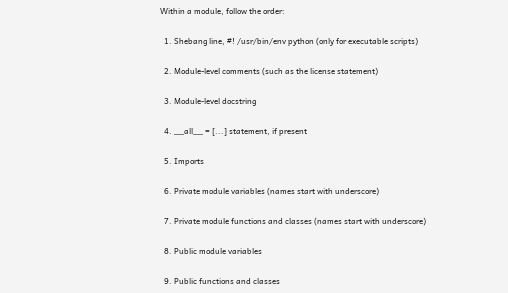Within a module, follow the order:

  1. Shebang line, #! /usr/bin/env python (only for executable scripts)

  2. Module-level comments (such as the license statement)

  3. Module-level docstring

  4. __all__ = [...] statement, if present

  5. Imports

  6. Private module variables (names start with underscore)

  7. Private module functions and classes (names start with underscore)

  8. Public module variables

  9. Public functions and classes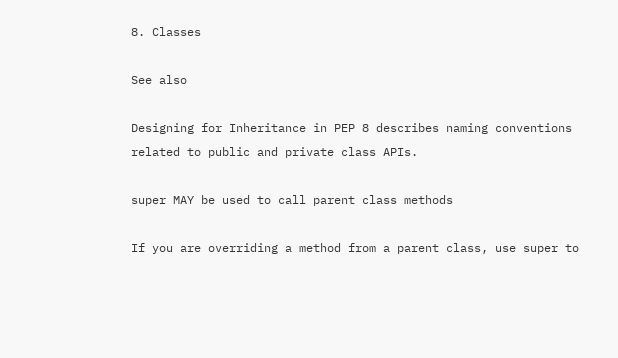8. Classes

See also

Designing for Inheritance in PEP 8 describes naming conventions related to public and private class APIs.

super MAY be used to call parent class methods

If you are overriding a method from a parent class, use super to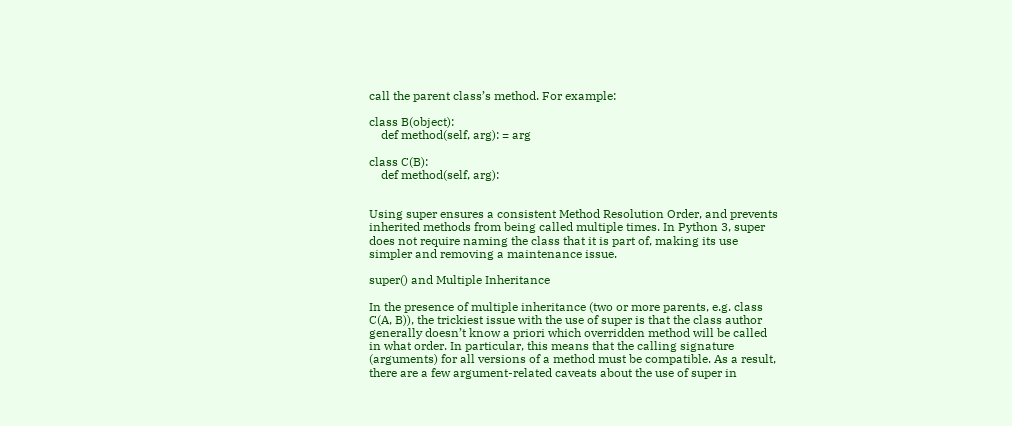call the parent class’s method. For example:

class B(object):
    def method(self, arg): = arg

class C(B):
    def method(self, arg):


Using super ensures a consistent Method Resolution Order, and prevents inherited methods from being called multiple times. In Python 3, super does not require naming the class that it is part of, making its use simpler and removing a maintenance issue.

super() and Multiple Inheritance

In the presence of multiple inheritance (two or more parents, e.g. class C(A, B)), the trickiest issue with the use of super is that the class author generally doesn’t know a priori which overridden method will be called in what order. In particular, this means that the calling signature (arguments) for all versions of a method must be compatible. As a result, there are a few argument-related caveats about the use of super in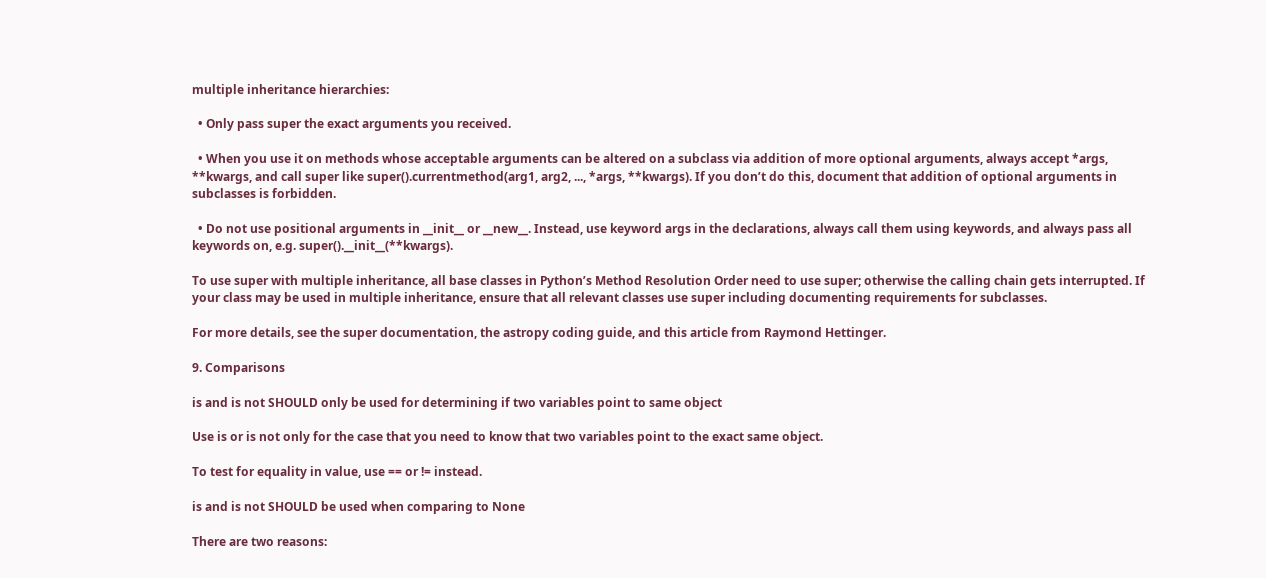multiple inheritance hierarchies:

  • Only pass super the exact arguments you received.

  • When you use it on methods whose acceptable arguments can be altered on a subclass via addition of more optional arguments, always accept *args, **kwargs, and call super like super().currentmethod(arg1, arg2, ..., *args, **kwargs). If you don’t do this, document that addition of optional arguments in subclasses is forbidden.

  • Do not use positional arguments in __init__ or __new__. Instead, use keyword args in the declarations, always call them using keywords, and always pass all keywords on, e.g. super().__init__(**kwargs).

To use super with multiple inheritance, all base classes in Python’s Method Resolution Order need to use super; otherwise the calling chain gets interrupted. If your class may be used in multiple inheritance, ensure that all relevant classes use super including documenting requirements for subclasses.

For more details, see the super documentation, the astropy coding guide, and this article from Raymond Hettinger.

9. Comparisons

is and is not SHOULD only be used for determining if two variables point to same object

Use is or is not only for the case that you need to know that two variables point to the exact same object.

To test for equality in value, use == or != instead.

is and is not SHOULD be used when comparing to None

There are two reasons: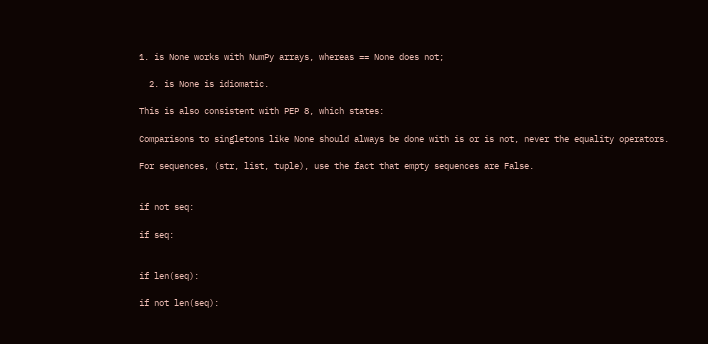1. is None works with NumPy arrays, whereas == None does not;

  2. is None is idiomatic.

This is also consistent with PEP 8, which states:

Comparisons to singletons like None should always be done with is or is not, never the equality operators.

For sequences, (str, list, tuple), use the fact that empty sequences are False.


if not seq:

if seq:


if len(seq):

if not len(seq):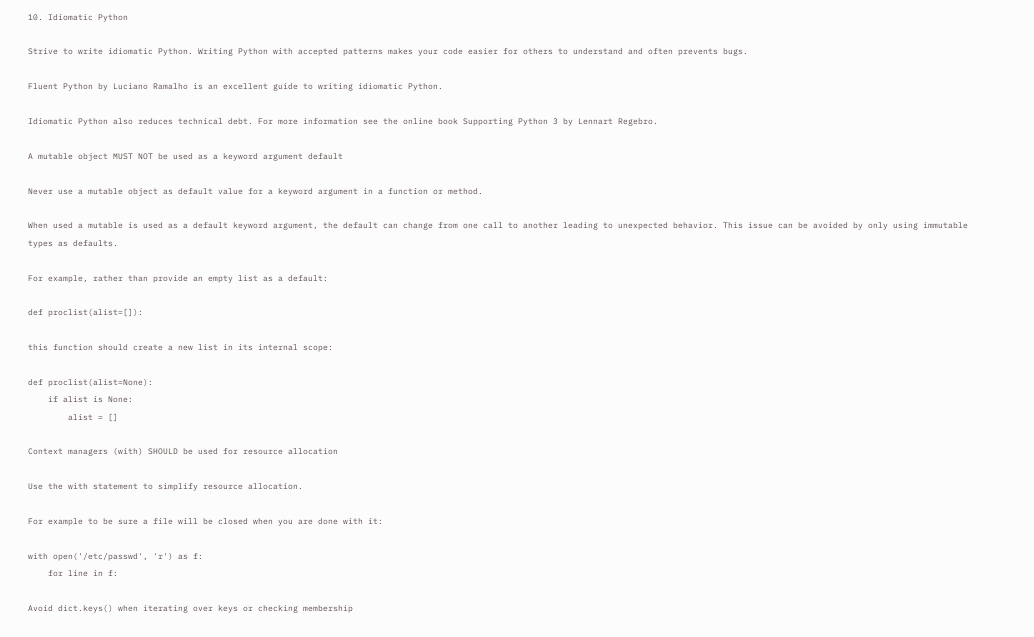10. Idiomatic Python

Strive to write idiomatic Python. Writing Python with accepted patterns makes your code easier for others to understand and often prevents bugs.

Fluent Python by Luciano Ramalho is an excellent guide to writing idiomatic Python.

Idiomatic Python also reduces technical debt. For more information see the online book Supporting Python 3 by Lennart Regebro.

A mutable object MUST NOT be used as a keyword argument default

Never use a mutable object as default value for a keyword argument in a function or method.

When used a mutable is used as a default keyword argument, the default can change from one call to another leading to unexpected behavior. This issue can be avoided by only using immutable types as defaults.

For example, rather than provide an empty list as a default:

def proclist(alist=[]):

this function should create a new list in its internal scope:

def proclist(alist=None):
    if alist is None:
        alist = []

Context managers (with) SHOULD be used for resource allocation

Use the with statement to simplify resource allocation.

For example to be sure a file will be closed when you are done with it:

with open('/etc/passwd', 'r') as f:
    for line in f:

Avoid dict.keys() when iterating over keys or checking membership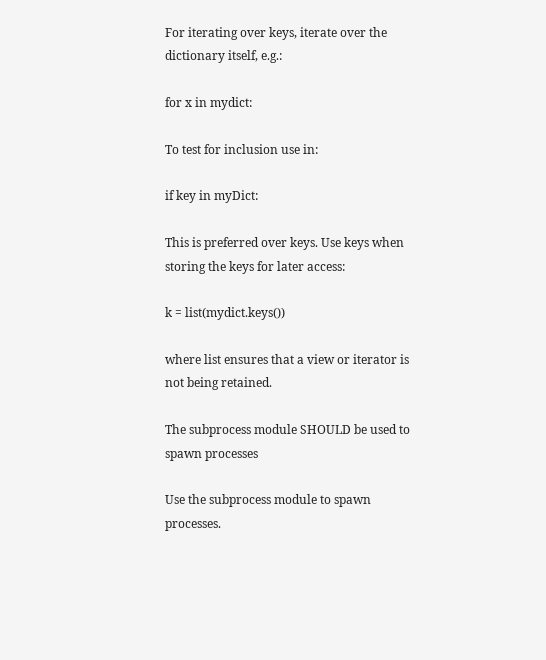For iterating over keys, iterate over the dictionary itself, e.g.:

for x in mydict:

To test for inclusion use in:

if key in myDict:

This is preferred over keys. Use keys when storing the keys for later access:

k = list(mydict.keys())

where list ensures that a view or iterator is not being retained.

The subprocess module SHOULD be used to spawn processes

Use the subprocess module to spawn processes.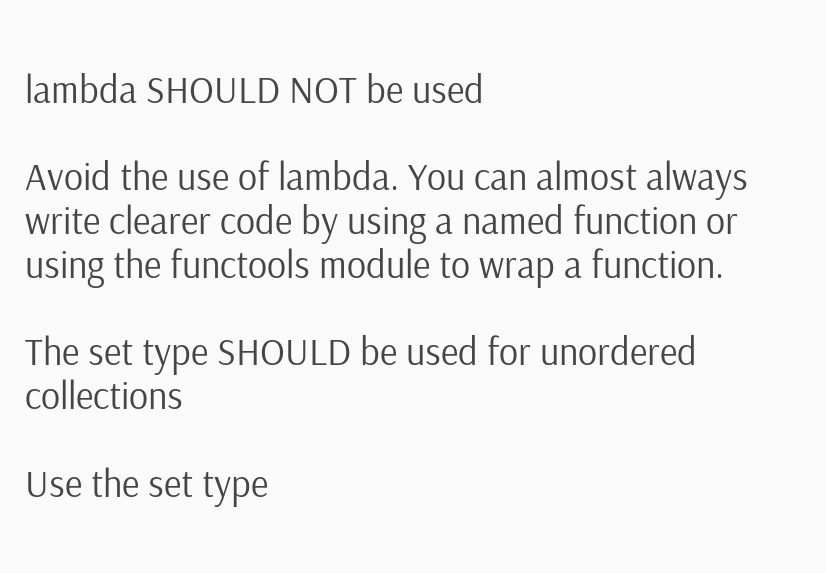lambda SHOULD NOT be used

Avoid the use of lambda. You can almost always write clearer code by using a named function or using the functools module to wrap a function.

The set type SHOULD be used for unordered collections

Use the set type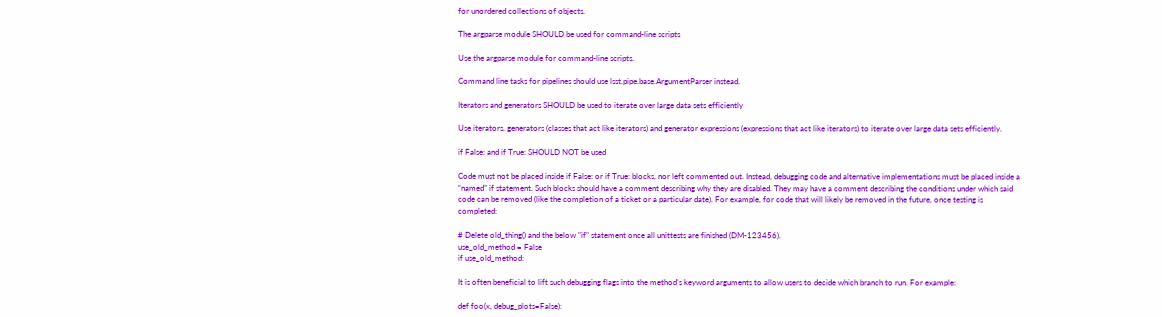for unordered collections of objects.

The argparse module SHOULD be used for command-line scripts

Use the argparse module for command-line scripts.

Command line tasks for pipelines should use lsst.pipe.base.ArgumentParser instead.

Iterators and generators SHOULD be used to iterate over large data sets efficiently

Use iterators, generators (classes that act like iterators) and generator expressions (expressions that act like iterators) to iterate over large data sets efficiently.

if False: and if True: SHOULD NOT be used

Code must not be placed inside if False: or if True: blocks, nor left commented out. Instead, debugging code and alternative implementations must be placed inside a “named” if statement. Such blocks should have a comment describing why they are disabled. They may have a comment describing the conditions under which said code can be removed (like the completion of a ticket or a particular date). For example, for code that will likely be removed in the future, once testing is completed:

# Delete old_thing() and the below "if" statement once all unittests are finished (DM-123456).
use_old_method = False
if use_old_method:

It is often beneficial to lift such debugging flags into the method’s keyword arguments to allow users to decide which branch to run. For example:

def foo(x, debug_plots=False):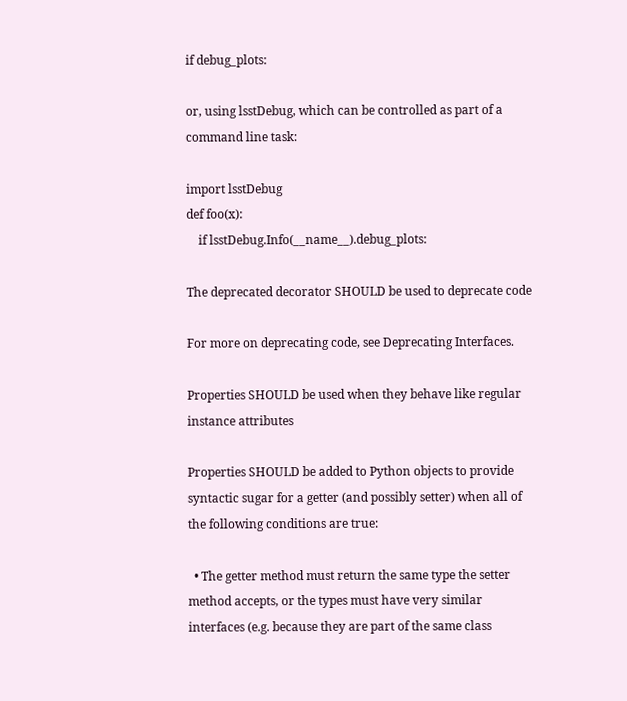if debug_plots:

or, using lsstDebug, which can be controlled as part of a command line task:

import lsstDebug
def foo(x):
    if lsstDebug.Info(__name__).debug_plots:

The deprecated decorator SHOULD be used to deprecate code

For more on deprecating code, see Deprecating Interfaces.

Properties SHOULD be used when they behave like regular instance attributes

Properties SHOULD be added to Python objects to provide syntactic sugar for a getter (and possibly setter) when all of the following conditions are true:

  • The getter method must return the same type the setter method accepts, or the types must have very similar interfaces (e.g. because they are part of the same class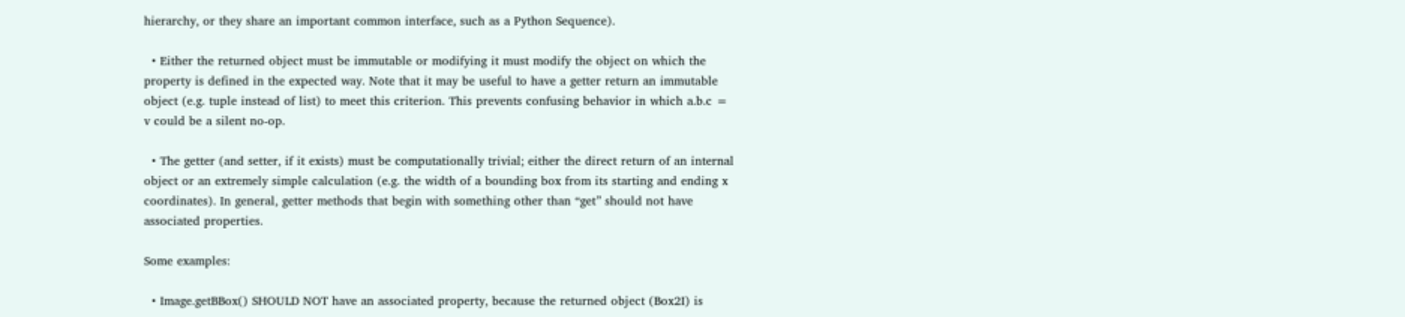hierarchy, or they share an important common interface, such as a Python Sequence).

  • Either the returned object must be immutable or modifying it must modify the object on which the property is defined in the expected way. Note that it may be useful to have a getter return an immutable object (e.g. tuple instead of list) to meet this criterion. This prevents confusing behavior in which a.b.c = v could be a silent no-op.

  • The getter (and setter, if it exists) must be computationally trivial; either the direct return of an internal object or an extremely simple calculation (e.g. the width of a bounding box from its starting and ending x coordinates). In general, getter methods that begin with something other than “get” should not have associated properties.

Some examples:

  • Image.getBBox() SHOULD NOT have an associated property, because the returned object (Box2I) is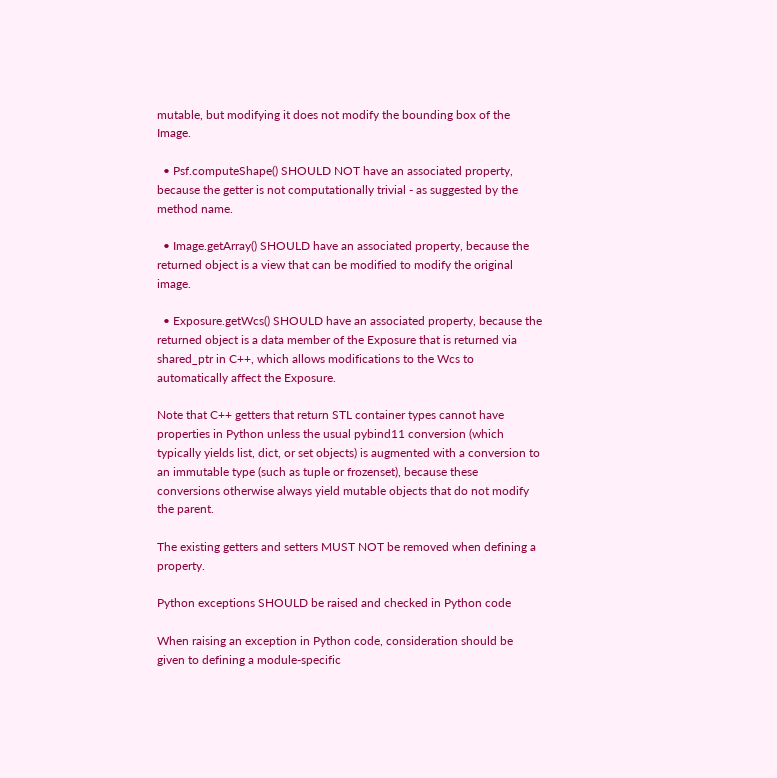mutable, but modifying it does not modify the bounding box of the Image.

  • Psf.computeShape() SHOULD NOT have an associated property, because the getter is not computationally trivial - as suggested by the method name.

  • Image.getArray() SHOULD have an associated property, because the returned object is a view that can be modified to modify the original image.

  • Exposure.getWcs() SHOULD have an associated property, because the returned object is a data member of the Exposure that is returned via shared_ptr in C++, which allows modifications to the Wcs to automatically affect the Exposure.

Note that C++ getters that return STL container types cannot have properties in Python unless the usual pybind11 conversion (which typically yields list, dict, or set objects) is augmented with a conversion to an immutable type (such as tuple or frozenset), because these conversions otherwise always yield mutable objects that do not modify the parent.

The existing getters and setters MUST NOT be removed when defining a property.

Python exceptions SHOULD be raised and checked in Python code

When raising an exception in Python code, consideration should be given to defining a module-specific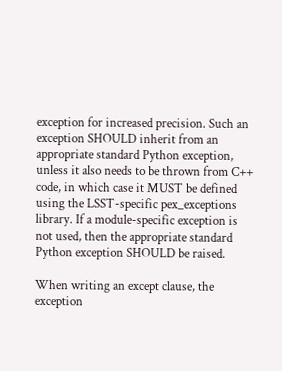exception for increased precision. Such an exception SHOULD inherit from an appropriate standard Python exception, unless it also needs to be thrown from C++ code, in which case it MUST be defined using the LSST-specific pex_exceptions library. If a module-specific exception is not used, then the appropriate standard Python exception SHOULD be raised.

When writing an except clause, the exception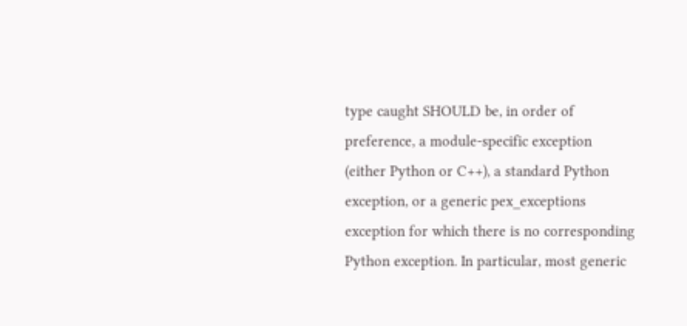type caught SHOULD be, in order of preference, a module-specific exception (either Python or C++), a standard Python exception, or a generic pex_exceptions exception for which there is no corresponding Python exception. In particular, most generic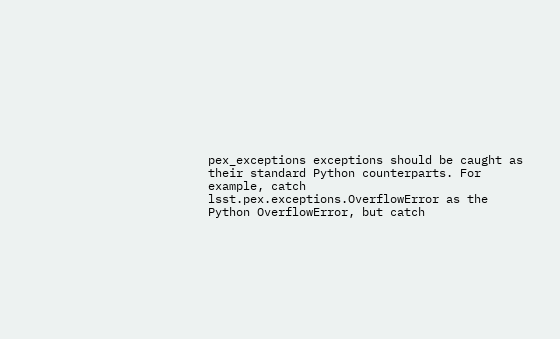pex_exceptions exceptions should be caught as their standard Python counterparts. For example, catch lsst.pex.exceptions.OverflowError as the Python OverflowError, but catch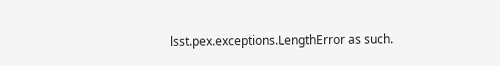lsst.pex.exceptions.LengthError as such.